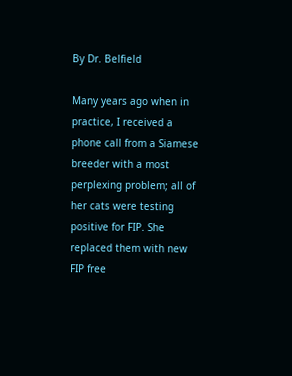By Dr. Belfield

Many years ago when in practice, I received a phone call from a Siamese breeder with a most perplexing problem; all of her cats were testing positive for FIP. She replaced them with new FIP free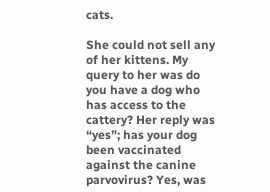cats.

She could not sell any of her kittens. My query to her was do you have a dog who has access to the cattery? Her reply was “yes”; has your dog been vaccinated against the canine parvovirus? Yes, was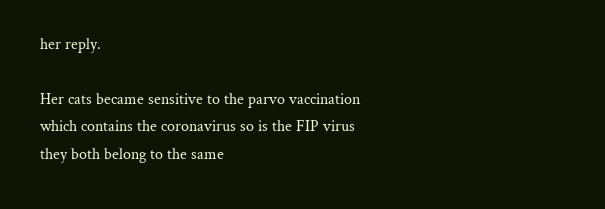her reply.

Her cats became sensitive to the parvo vaccination which contains the coronavirus so is the FIP virus they both belong to the same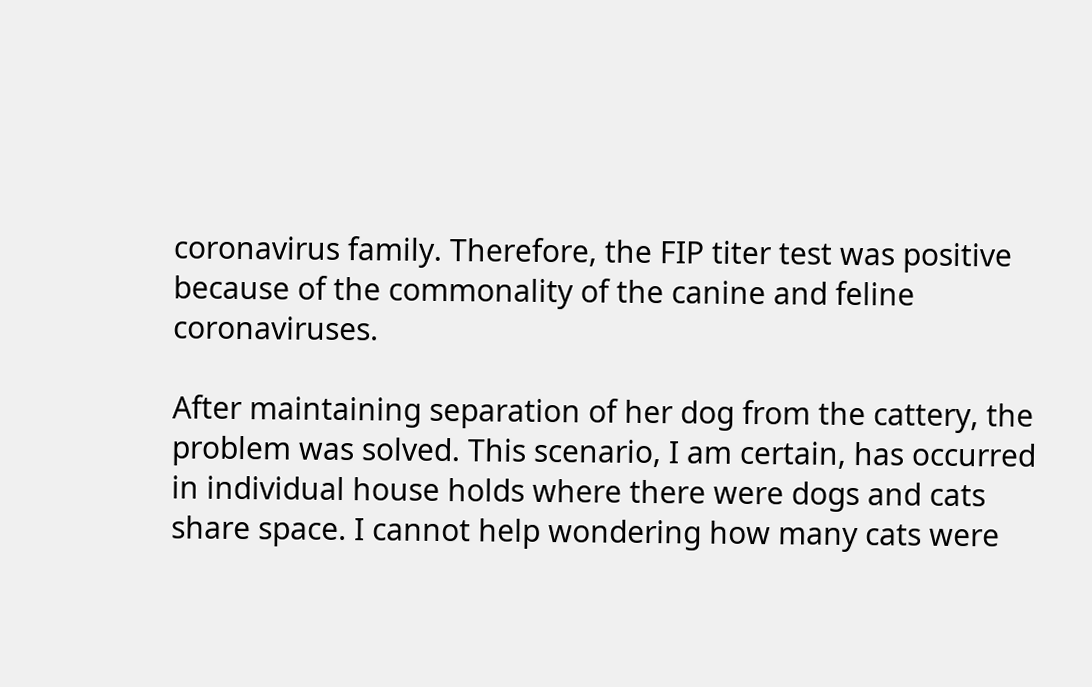coronavirus family. Therefore, the FIP titer test was positive because of the commonality of the canine and feline coronaviruses.

After maintaining separation of her dog from the cattery, the problem was solved. This scenario, I am certain, has occurred in individual house holds where there were dogs and cats share space. I cannot help wondering how many cats were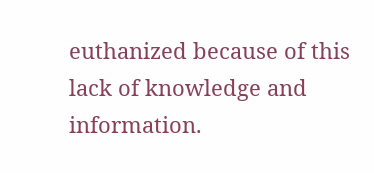euthanized because of this lack of knowledge and information.